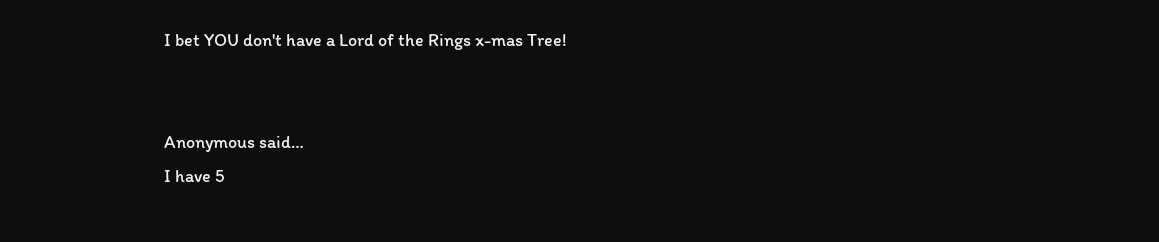I bet YOU don't have a Lord of the Rings x-mas Tree!


Anonymous said…
I have 5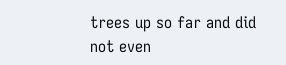trees up so far and did not even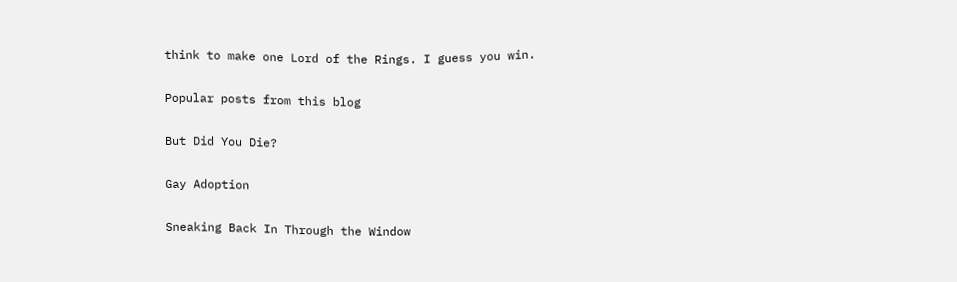think to make one Lord of the Rings. I guess you win.

Popular posts from this blog

But Did You Die?

Gay Adoption

Sneaking Back In Through the Window